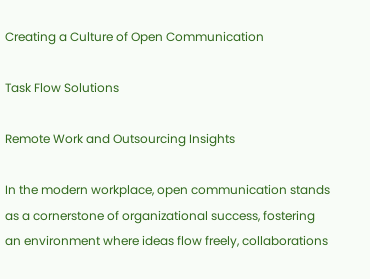Creating a Culture of Open Communication

Task Flow Solutions

Remote Work and Outsourcing Insights

In the modern workplace, open communication stands as a cornerstone of organizational success, fostering an environment where ideas flow freely, collaborations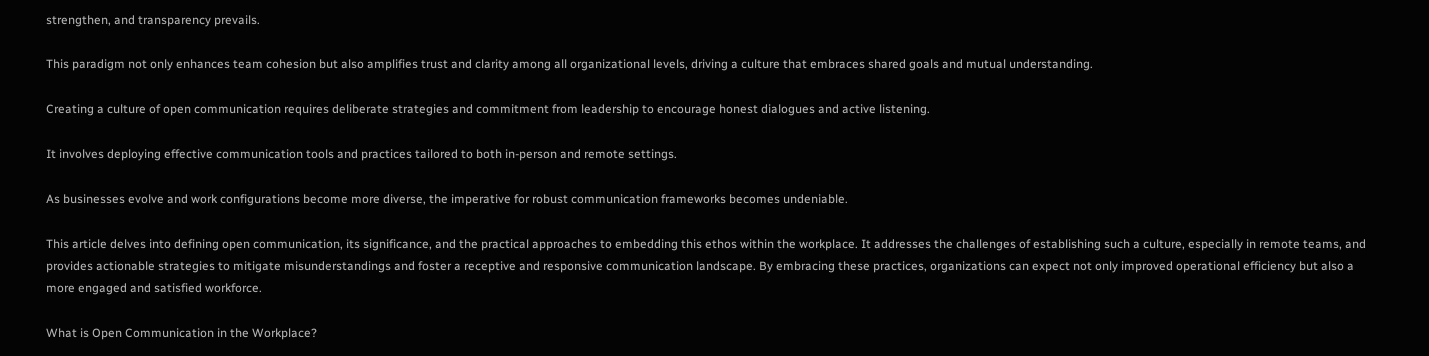strengthen, and transparency prevails.

This paradigm not only enhances team cohesion but also amplifies trust and clarity among all organizational levels, driving a culture that embraces shared goals and mutual understanding.

Creating a culture of open communication requires deliberate strategies and commitment from leadership to encourage honest dialogues and active listening.

It involves deploying effective communication tools and practices tailored to both in-person and remote settings.

As businesses evolve and work configurations become more diverse, the imperative for robust communication frameworks becomes undeniable.

This article delves into defining open communication, its significance, and the practical approaches to embedding this ethos within the workplace. It addresses the challenges of establishing such a culture, especially in remote teams, and provides actionable strategies to mitigate misunderstandings and foster a receptive and responsive communication landscape. By embracing these practices, organizations can expect not only improved operational efficiency but also a more engaged and satisfied workforce.

What is Open Communication in the Workplace?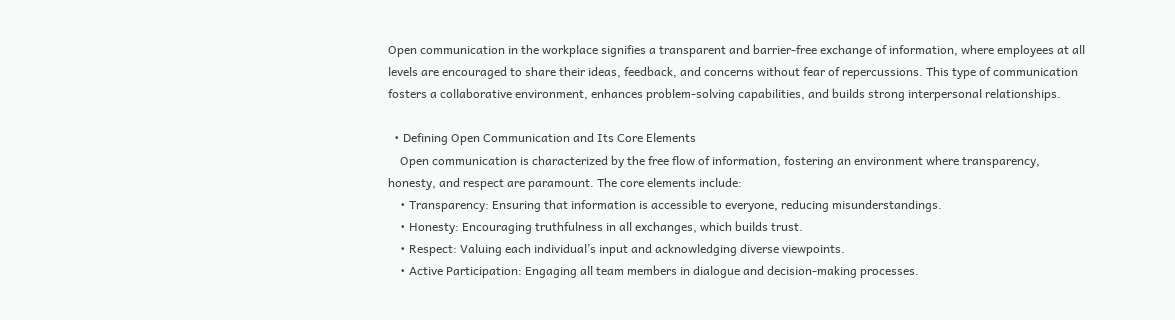Open communication in the workplace signifies a transparent and barrier-free exchange of information, where employees at all levels are encouraged to share their ideas, feedback, and concerns without fear of repercussions. This type of communication fosters a collaborative environment, enhances problem-solving capabilities, and builds strong interpersonal relationships.

  • Defining Open Communication and Its Core Elements
    Open communication is characterized by the free flow of information, fostering an environment where transparency, honesty, and respect are paramount. The core elements include:
    • Transparency: Ensuring that information is accessible to everyone, reducing misunderstandings.
    • Honesty: Encouraging truthfulness in all exchanges, which builds trust.
    • Respect: Valuing each individual’s input and acknowledging diverse viewpoints.
    • Active Participation: Engaging all team members in dialogue and decision-making processes.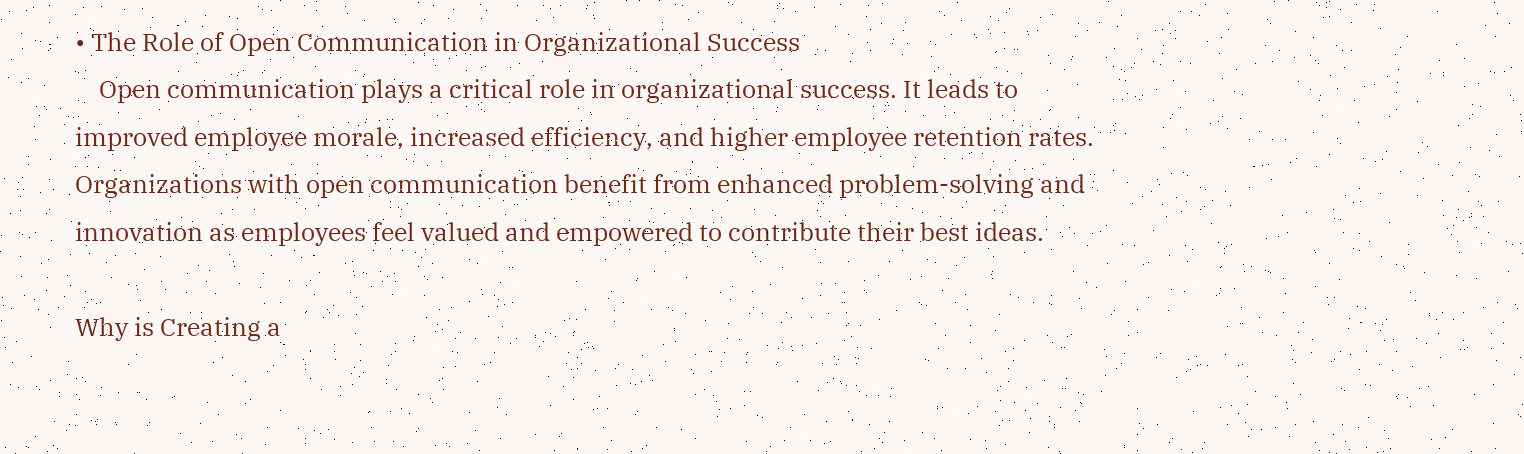• The Role of Open Communication in Organizational Success
    Open communication plays a critical role in organizational success. It leads to improved employee morale, increased efficiency, and higher employee retention rates. Organizations with open communication benefit from enhanced problem-solving and innovation as employees feel valued and empowered to contribute their best ideas.

Why is Creating a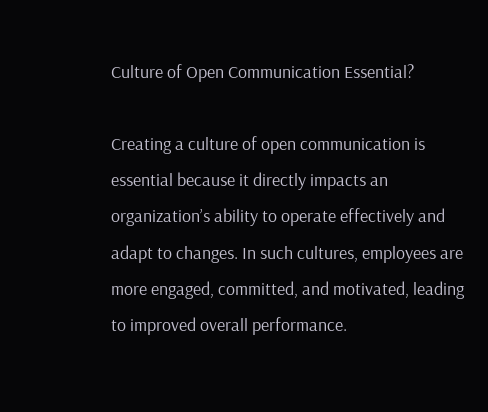Culture of Open Communication Essential?

Creating a culture of open communication is essential because it directly impacts an organization’s ability to operate effectively and adapt to changes. In such cultures, employees are more engaged, committed, and motivated, leading to improved overall performance.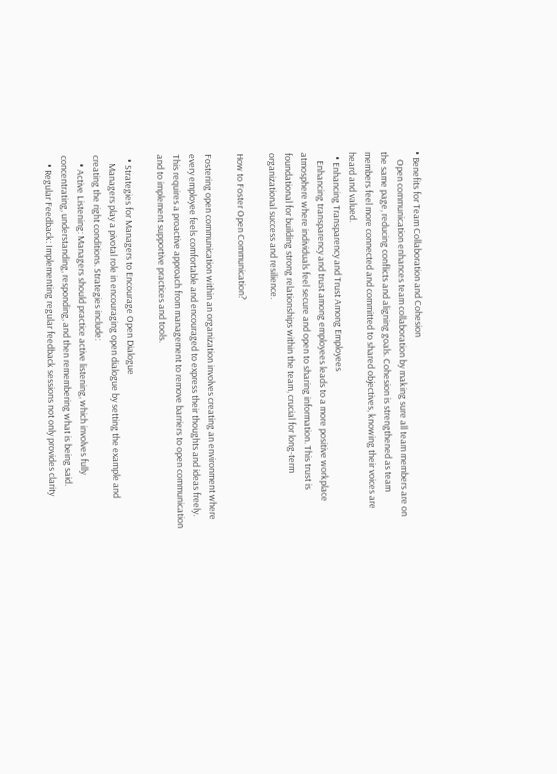• Benefits for Team Collaboration and Cohesion
    Open communication enhances team collaboration by making sure all team members are on the same page, reducing conflicts and aligning goals. Cohesion is strengthened as team members feel more connected and committed to shared objectives, knowing their voices are heard and valued.
  • Enhancing Transparency and Trust Among Employees
    Enhancing transparency and trust among employees leads to a more positive workplace atmosphere where individuals feel secure and open to sharing information. This trust is foundational for building strong relationships within the team, crucial for long-term organizational success and resilience.

How to Foster Open Communication?

Fostering open communication within an organization involves creating an environment where every employee feels comfortable and encouraged to express their thoughts and ideas freely. This requires a proactive approach from management to remove barriers to open communication and to implement supportive practices and tools.

  • Strategies for Managers to Encourage Open Dialogue
    Managers play a pivotal role in encouraging open dialogue by setting the example and creating the right conditions. Strategies include:
    • Active Listening: Managers should practice active listening, which involves fully concentrating, understanding, responding, and then remembering what is being said.
    • Regular Feedback: Implementing regular feedback sessions not only provides clarity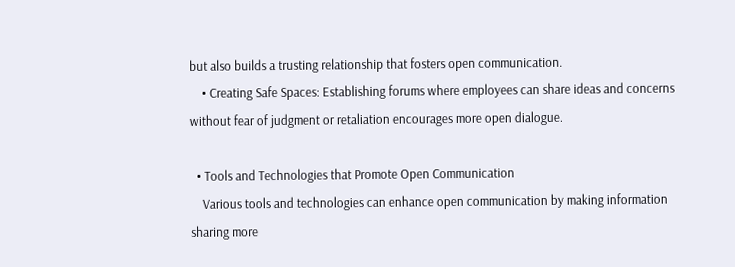but also builds a trusting relationship that fosters open communication.
    • Creating Safe Spaces: Establishing forums where employees can share ideas and concerns without fear of judgment or retaliation encourages more open dialogue.

  • Tools and Technologies that Promote Open Communication
    Various tools and technologies can enhance open communication by making information sharing more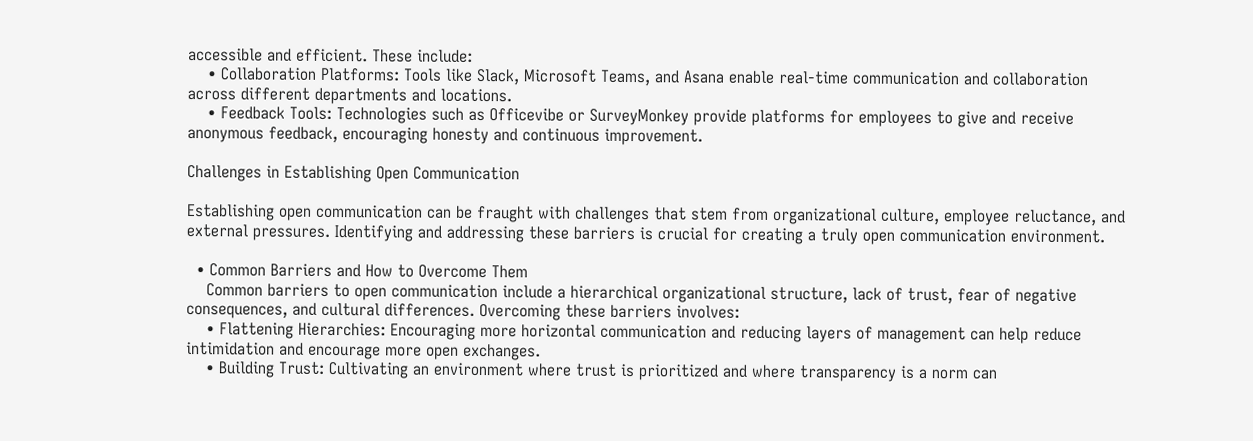accessible and efficient. These include:
    • Collaboration Platforms: Tools like Slack, Microsoft Teams, and Asana enable real-time communication and collaboration across different departments and locations.
    • Feedback Tools: Technologies such as Officevibe or SurveyMonkey provide platforms for employees to give and receive anonymous feedback, encouraging honesty and continuous improvement.

Challenges in Establishing Open Communication

Establishing open communication can be fraught with challenges that stem from organizational culture, employee reluctance, and external pressures. Identifying and addressing these barriers is crucial for creating a truly open communication environment.

  • Common Barriers and How to Overcome Them
    Common barriers to open communication include a hierarchical organizational structure, lack of trust, fear of negative consequences, and cultural differences. Overcoming these barriers involves:
    • Flattening Hierarchies: Encouraging more horizontal communication and reducing layers of management can help reduce intimidation and encourage more open exchanges.
    • Building Trust: Cultivating an environment where trust is prioritized and where transparency is a norm can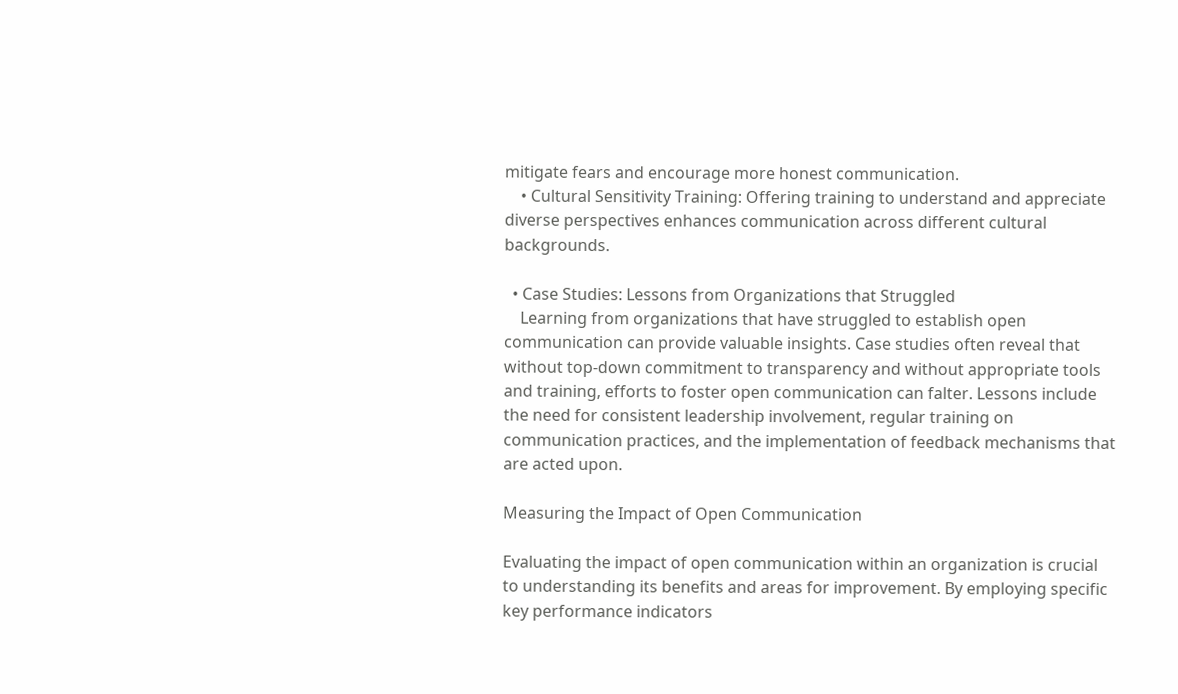mitigate fears and encourage more honest communication.
    • Cultural Sensitivity Training: Offering training to understand and appreciate diverse perspectives enhances communication across different cultural backgrounds.

  • Case Studies: Lessons from Organizations that Struggled
    Learning from organizations that have struggled to establish open communication can provide valuable insights. Case studies often reveal that without top-down commitment to transparency and without appropriate tools and training, efforts to foster open communication can falter. Lessons include the need for consistent leadership involvement, regular training on communication practices, and the implementation of feedback mechanisms that are acted upon.

Measuring the Impact of Open Communication

Evaluating the impact of open communication within an organization is crucial to understanding its benefits and areas for improvement. By employing specific key performance indicators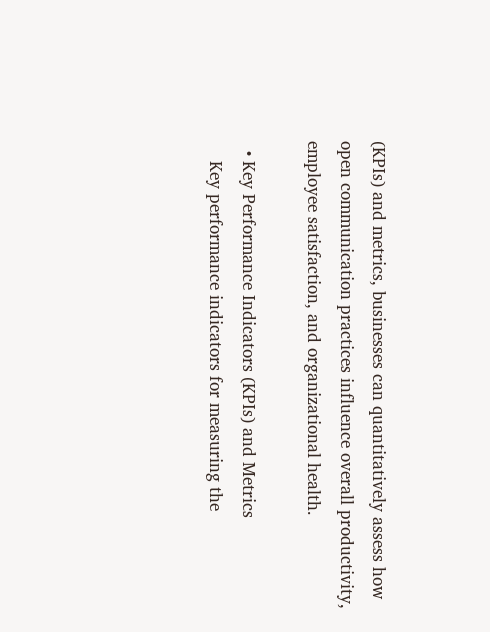(KPIs) and metrics, businesses can quantitatively assess how open communication practices influence overall productivity, employee satisfaction, and organizational health.

  • Key Performance Indicators (KPIs) and Metrics
    Key performance indicators for measuring the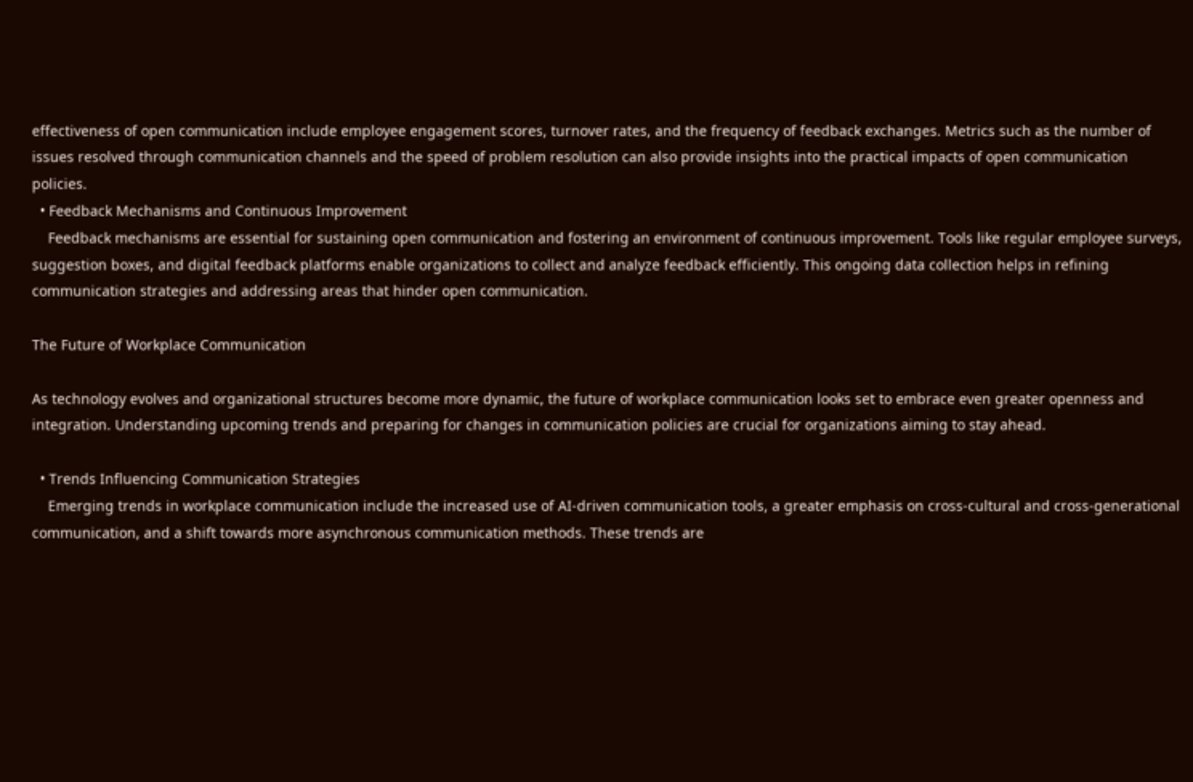effectiveness of open communication include employee engagement scores, turnover rates, and the frequency of feedback exchanges. Metrics such as the number of issues resolved through communication channels and the speed of problem resolution can also provide insights into the practical impacts of open communication policies.
  • Feedback Mechanisms and Continuous Improvement
    Feedback mechanisms are essential for sustaining open communication and fostering an environment of continuous improvement. Tools like regular employee surveys, suggestion boxes, and digital feedback platforms enable organizations to collect and analyze feedback efficiently. This ongoing data collection helps in refining communication strategies and addressing areas that hinder open communication.

The Future of Workplace Communication

As technology evolves and organizational structures become more dynamic, the future of workplace communication looks set to embrace even greater openness and integration. Understanding upcoming trends and preparing for changes in communication policies are crucial for organizations aiming to stay ahead.

  • Trends Influencing Communication Strategies
    Emerging trends in workplace communication include the increased use of AI-driven communication tools, a greater emphasis on cross-cultural and cross-generational communication, and a shift towards more asynchronous communication methods. These trends are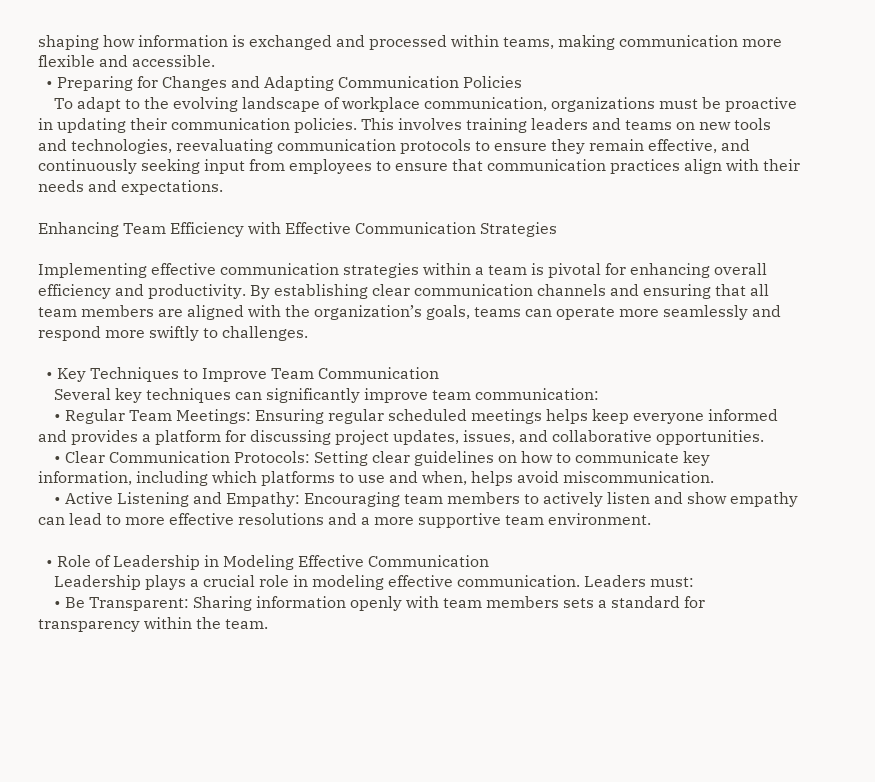shaping how information is exchanged and processed within teams, making communication more flexible and accessible.
  • Preparing for Changes and Adapting Communication Policies
    To adapt to the evolving landscape of workplace communication, organizations must be proactive in updating their communication policies. This involves training leaders and teams on new tools and technologies, reevaluating communication protocols to ensure they remain effective, and continuously seeking input from employees to ensure that communication practices align with their needs and expectations.

Enhancing Team Efficiency with Effective Communication Strategies

Implementing effective communication strategies within a team is pivotal for enhancing overall efficiency and productivity. By establishing clear communication channels and ensuring that all team members are aligned with the organization’s goals, teams can operate more seamlessly and respond more swiftly to challenges.

  • Key Techniques to Improve Team Communication
    Several key techniques can significantly improve team communication:
    • Regular Team Meetings: Ensuring regular scheduled meetings helps keep everyone informed and provides a platform for discussing project updates, issues, and collaborative opportunities.
    • Clear Communication Protocols: Setting clear guidelines on how to communicate key information, including which platforms to use and when, helps avoid miscommunication.
    • Active Listening and Empathy: Encouraging team members to actively listen and show empathy can lead to more effective resolutions and a more supportive team environment.

  • Role of Leadership in Modeling Effective Communication
    Leadership plays a crucial role in modeling effective communication. Leaders must:
    • Be Transparent: Sharing information openly with team members sets a standard for transparency within the team.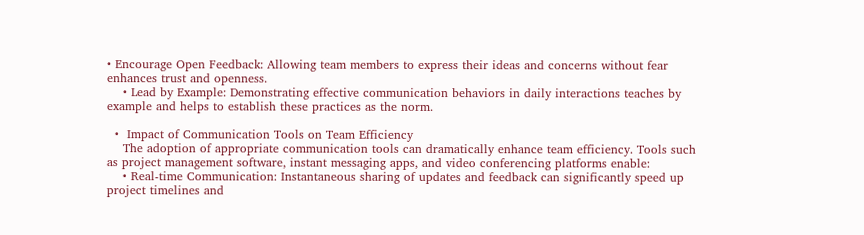• Encourage Open Feedback: Allowing team members to express their ideas and concerns without fear enhances trust and openness.
    • Lead by Example: Demonstrating effective communication behaviors in daily interactions teaches by example and helps to establish these practices as the norm.

  •  Impact of Communication Tools on Team Efficiency
    The adoption of appropriate communication tools can dramatically enhance team efficiency. Tools such as project management software, instant messaging apps, and video conferencing platforms enable:
    • Real-time Communication: Instantaneous sharing of updates and feedback can significantly speed up project timelines and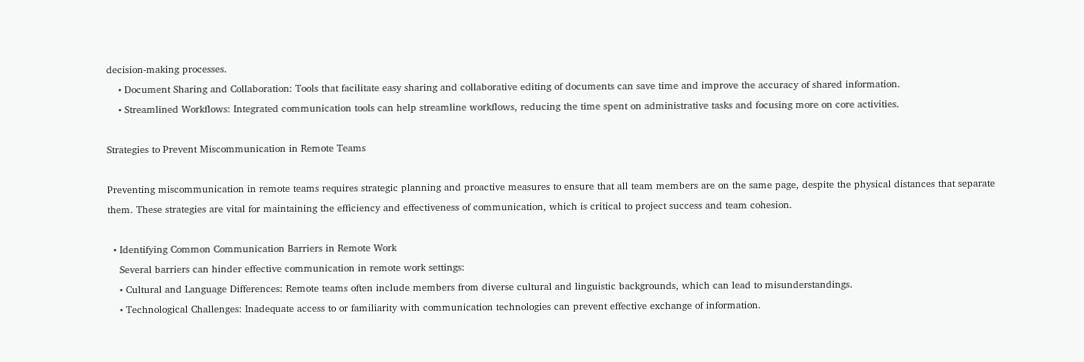decision-making processes.
    • Document Sharing and Collaboration: Tools that facilitate easy sharing and collaborative editing of documents can save time and improve the accuracy of shared information.
    • Streamlined Workflows: Integrated communication tools can help streamline workflows, reducing the time spent on administrative tasks and focusing more on core activities.

Strategies to Prevent Miscommunication in Remote Teams

Preventing miscommunication in remote teams requires strategic planning and proactive measures to ensure that all team members are on the same page, despite the physical distances that separate them. These strategies are vital for maintaining the efficiency and effectiveness of communication, which is critical to project success and team cohesion.

  • Identifying Common Communication Barriers in Remote Work
    Several barriers can hinder effective communication in remote work settings:
    • Cultural and Language Differences: Remote teams often include members from diverse cultural and linguistic backgrounds, which can lead to misunderstandings.
    • Technological Challenges: Inadequate access to or familiarity with communication technologies can prevent effective exchange of information.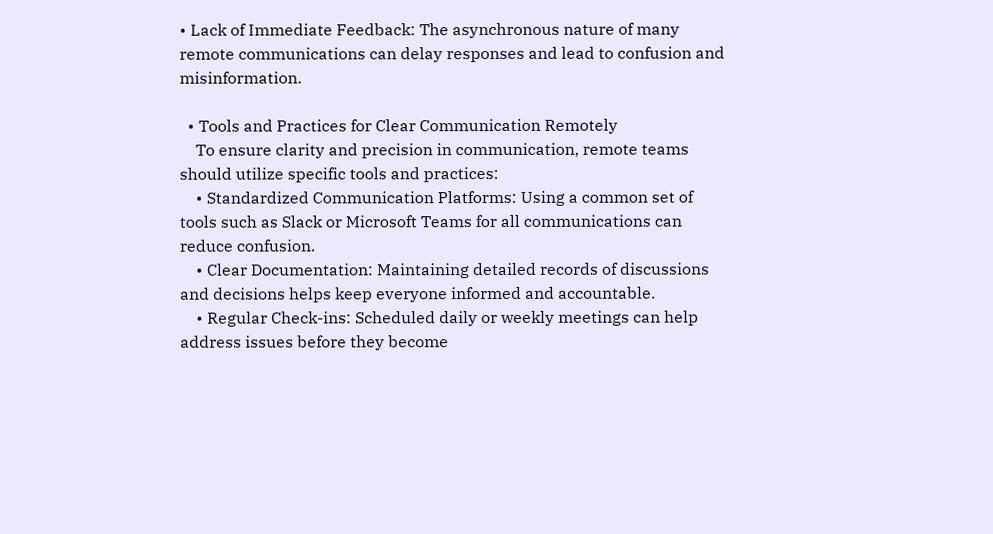• Lack of Immediate Feedback: The asynchronous nature of many remote communications can delay responses and lead to confusion and misinformation.

  • Tools and Practices for Clear Communication Remotely
    To ensure clarity and precision in communication, remote teams should utilize specific tools and practices:
    • Standardized Communication Platforms: Using a common set of tools such as Slack or Microsoft Teams for all communications can reduce confusion.
    • Clear Documentation: Maintaining detailed records of discussions and decisions helps keep everyone informed and accountable.
    • Regular Check-ins: Scheduled daily or weekly meetings can help address issues before they become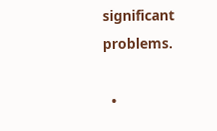significant problems.

  •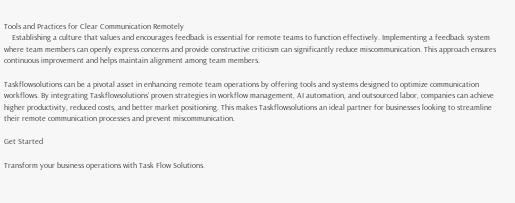Tools and Practices for Clear Communication Remotely
    Establishing a culture that values and encourages feedback is essential for remote teams to function effectively. Implementing a feedback system where team members can openly express concerns and provide constructive criticism can significantly reduce miscommunication. This approach ensures continuous improvement and helps maintain alignment among team members.

Taskflowsolutions can be a pivotal asset in enhancing remote team operations by offering tools and systems designed to optimize communication workflows. By integrating Taskflowsolutions’ proven strategies in workflow management, AI automation, and outsourced labor, companies can achieve higher productivity, reduced costs, and better market positioning. This makes Taskflowsolutions an ideal partner for businesses looking to streamline their remote communication processes and prevent miscommunication.

Get Started

Transform your business operations with Task Flow Solutions.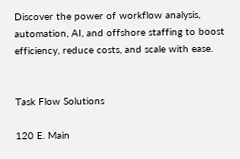Discover the power of workflow analysis, automation, AI, and offshore staffing to boost efficiency, reduce costs, and scale with ease.


Task Flow Solutions

120 E. Main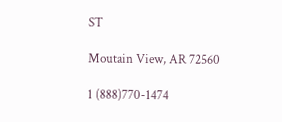ST

Moutain View, AR 72560

1 (888)770-1474